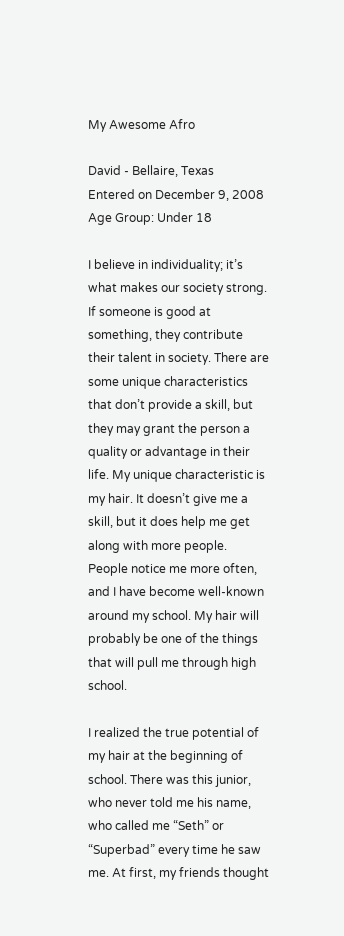My Awesome Afro

David - Bellaire, Texas
Entered on December 9, 2008
Age Group: Under 18

I believe in individuality; it’s what makes our society strong. If someone is good at something, they contribute their talent in society. There are some unique characteristics that don’t provide a skill, but they may grant the person a quality or advantage in their life. My unique characteristic is my hair. It doesn’t give me a skill, but it does help me get along with more people. People notice me more often, and I have become well-known around my school. My hair will probably be one of the things that will pull me through high school.

I realized the true potential of my hair at the beginning of school. There was this junior, who never told me his name, who called me “Seth” or “Superbad” every time he saw me. At first, my friends thought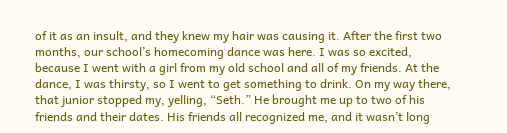of it as an insult, and they knew my hair was causing it. After the first two months, our school’s homecoming dance was here. I was so excited, because I went with a girl from my old school and all of my friends. At the dance, I was thirsty, so I went to get something to drink. On my way there, that junior stopped my, yelling, “Seth.” He brought me up to two of his friends and their dates. His friends all recognized me, and it wasn’t long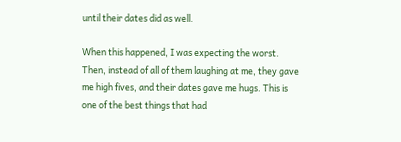until their dates did as well.

When this happened, I was expecting the worst. Then, instead of all of them laughing at me, they gave me high fives, and their dates gave me hugs. This is one of the best things that had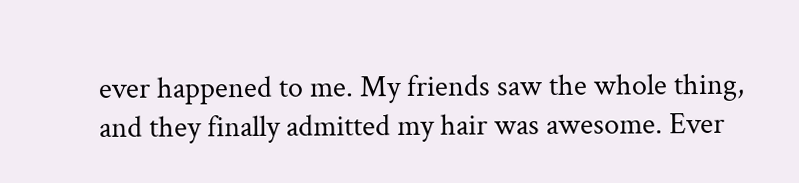ever happened to me. My friends saw the whole thing, and they finally admitted my hair was awesome. Ever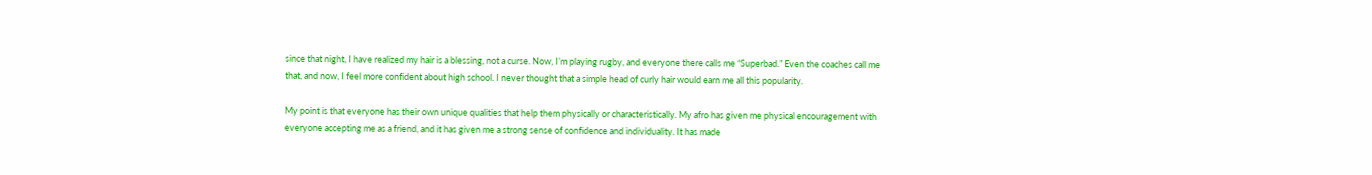since that night, I have realized my hair is a blessing, not a curse. Now, I’m playing rugby, and everyone there calls me “Superbad.” Even the coaches call me that, and now, I feel more confident about high school. I never thought that a simple head of curly hair would earn me all this popularity.

My point is that everyone has their own unique qualities that help them physically or characteristically. My afro has given me physical encouragement with everyone accepting me as a friend, and it has given me a strong sense of confidence and individuality. It has made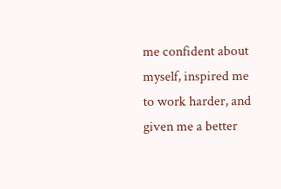me confident about myself, inspired me to work harder, and given me a better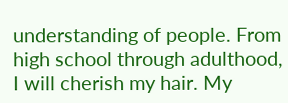understanding of people. From high school through adulthood, I will cherish my hair. My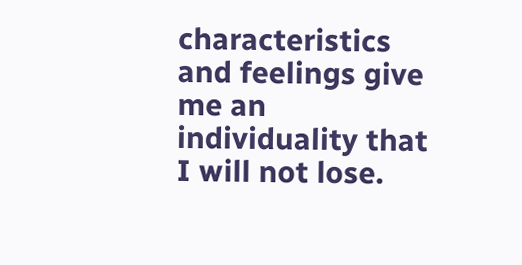characteristics and feelings give me an individuality that I will not lose.